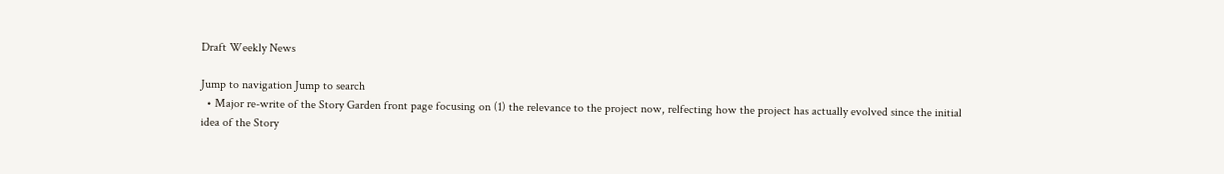Draft Weekly News

Jump to navigation Jump to search
  • Major re-write of the Story Garden front page focusing on (1) the relevance to the project now, relfecting how the project has actually evolved since the initial idea of the Story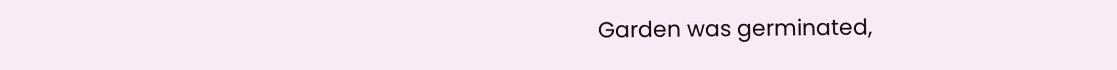Garden was germinated,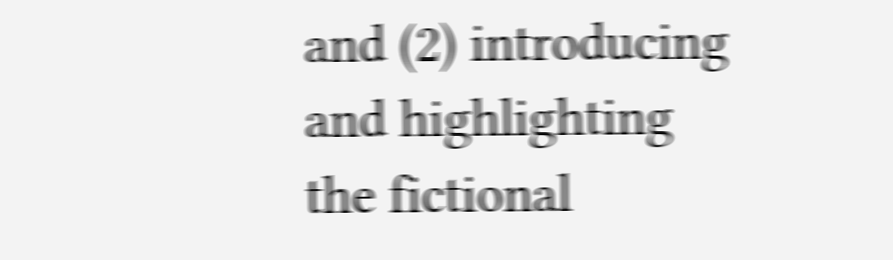and (2) introducing and highlighting the fictional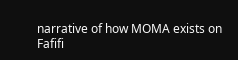narrative of how MOMA exists on Fafifi